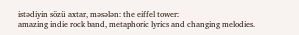istədiyin sözü axtar, məsələn: the eiffel tower:
amazing indie rock band, metaphoric lyrics and changing melodies.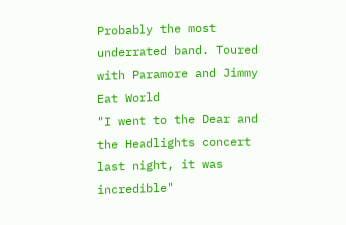Probably the most underrated band. Toured with Paramore and Jimmy Eat World
"I went to the Dear and the Headlights concert last night, it was incredible"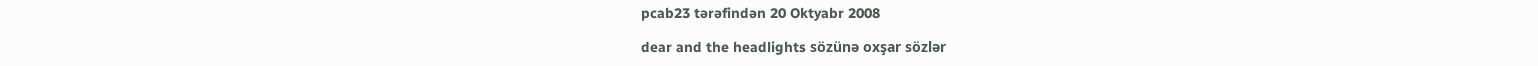pcab23 tərəfindən 20 Oktyabr 2008

dear and the headlights sözünə oxşar sözlər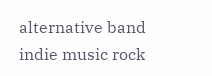alternative band indie music rock